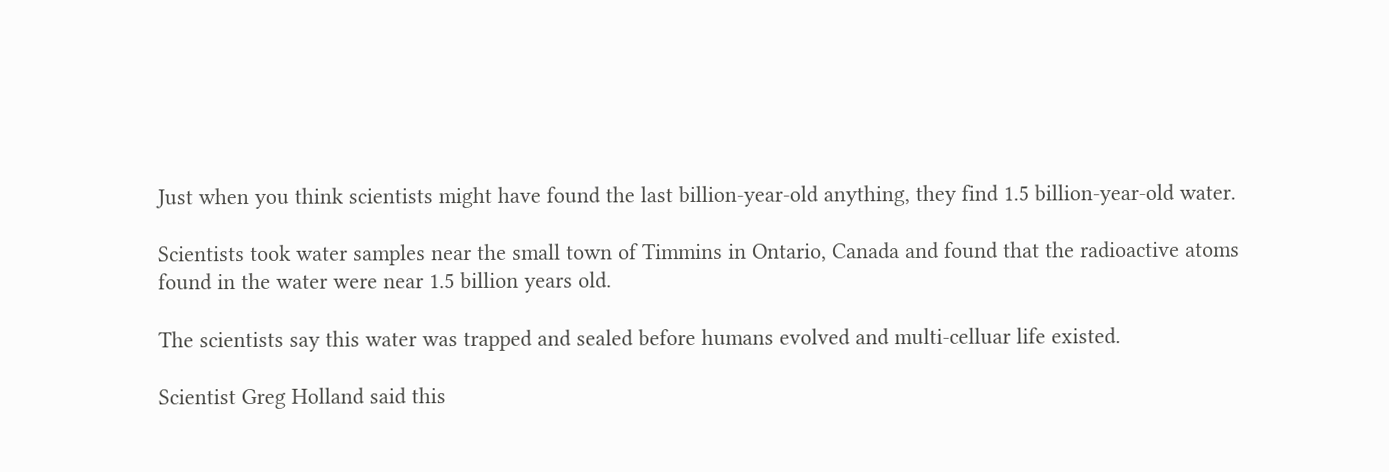Just when you think scientists might have found the last billion-year-old anything, they find 1.5 billion-year-old water.

Scientists took water samples near the small town of Timmins in Ontario, Canada and found that the radioactive atoms found in the water were near 1.5 billion years old.

The scientists say this water was trapped and sealed before humans evolved and multi-celluar life existed.

Scientist Greg Holland said this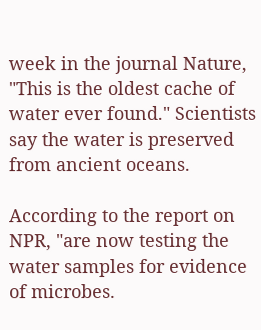week in the journal Nature, "This is the oldest cache of water ever found." Scientists say the water is preserved from ancient oceans.

According to the report on NPR, "are now testing the water samples for evidence of microbes.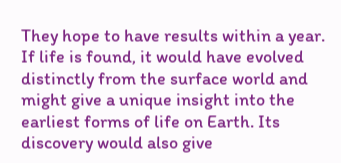They hope to have results within a year. If life is found, it would have evolved distinctly from the surface world and might give a unique insight into the earliest forms of life on Earth. Its discovery would also give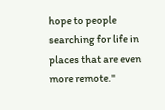hope to people searching for life in places that are even more remote."